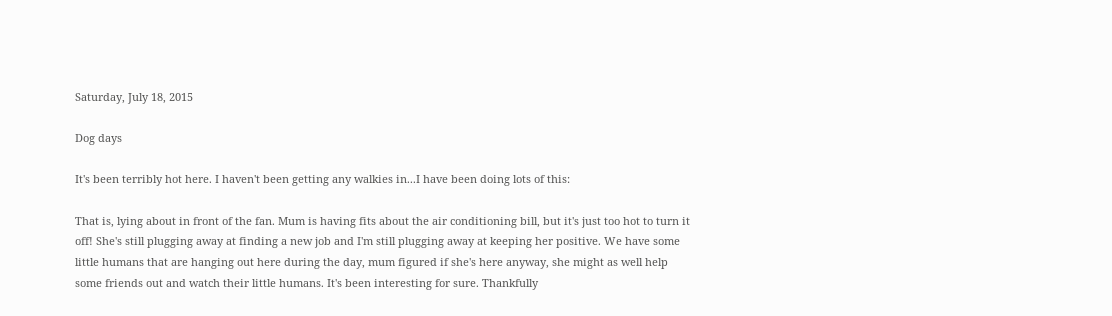Saturday, July 18, 2015

Dog days

It's been terribly hot here. I haven't been getting any walkies in...I have been doing lots of this:

That is, lying about in front of the fan. Mum is having fits about the air conditioning bill, but it's just too hot to turn it off! She's still plugging away at finding a new job and I'm still plugging away at keeping her positive. We have some little humans that are hanging out here during the day, mum figured if she's here anyway, she might as well help some friends out and watch their little humans. It's been interesting for sure. Thankfully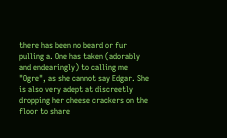there has been no beard or fur pulling a. One has taken (adorably and endearingly) to calling me "Ogre", as she cannot say Edgar. She is also very adept at discreetly dropping her cheese crackers on the floor to share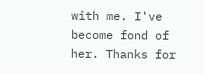with me. I've become fond of her. Thanks for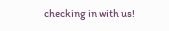checking in with us!